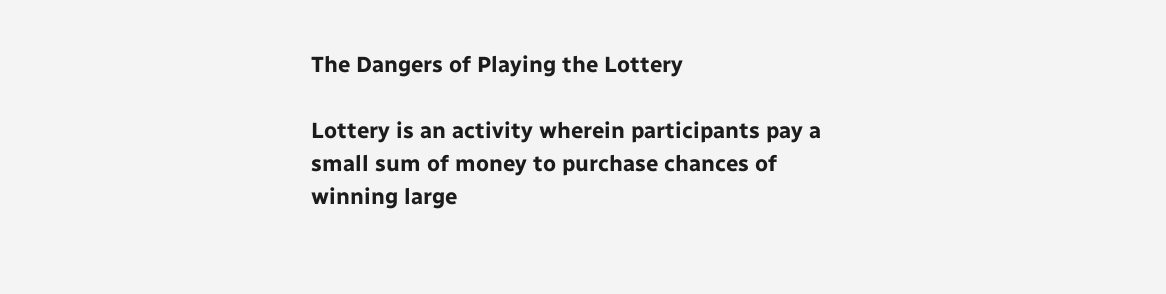The Dangers of Playing the Lottery

Lottery is an activity wherein participants pay a small sum of money to purchase chances of winning large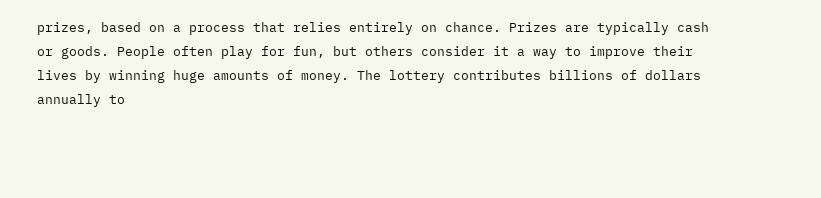prizes, based on a process that relies entirely on chance. Prizes are typically cash or goods. People often play for fun, but others consider it a way to improve their lives by winning huge amounts of money. The lottery contributes billions of dollars annually to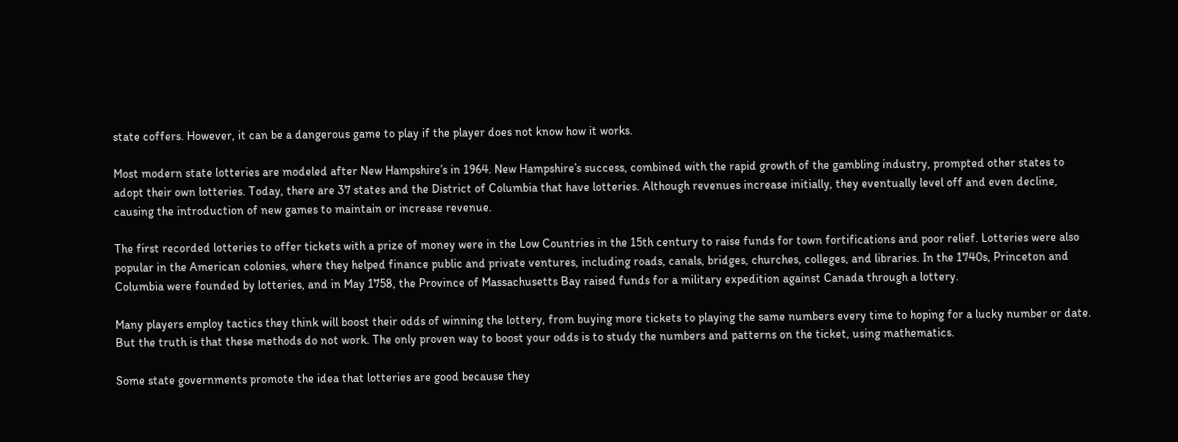state coffers. However, it can be a dangerous game to play if the player does not know how it works.

Most modern state lotteries are modeled after New Hampshire’s in 1964. New Hampshire’s success, combined with the rapid growth of the gambling industry, prompted other states to adopt their own lotteries. Today, there are 37 states and the District of Columbia that have lotteries. Although revenues increase initially, they eventually level off and even decline, causing the introduction of new games to maintain or increase revenue.

The first recorded lotteries to offer tickets with a prize of money were in the Low Countries in the 15th century to raise funds for town fortifications and poor relief. Lotteries were also popular in the American colonies, where they helped finance public and private ventures, including roads, canals, bridges, churches, colleges, and libraries. In the 1740s, Princeton and Columbia were founded by lotteries, and in May 1758, the Province of Massachusetts Bay raised funds for a military expedition against Canada through a lottery.

Many players employ tactics they think will boost their odds of winning the lottery, from buying more tickets to playing the same numbers every time to hoping for a lucky number or date. But the truth is that these methods do not work. The only proven way to boost your odds is to study the numbers and patterns on the ticket, using mathematics.

Some state governments promote the idea that lotteries are good because they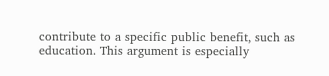contribute to a specific public benefit, such as education. This argument is especially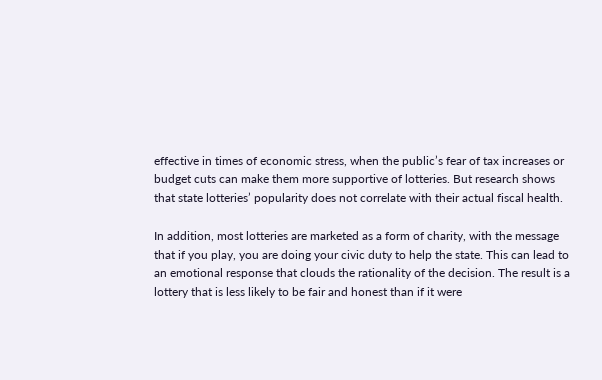effective in times of economic stress, when the public’s fear of tax increases or budget cuts can make them more supportive of lotteries. But research shows that state lotteries’ popularity does not correlate with their actual fiscal health.

In addition, most lotteries are marketed as a form of charity, with the message that if you play, you are doing your civic duty to help the state. This can lead to an emotional response that clouds the rationality of the decision. The result is a lottery that is less likely to be fair and honest than if it were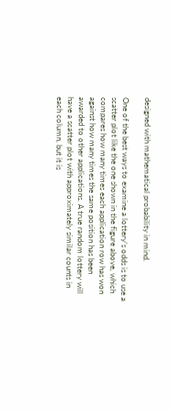designed with mathematical probability in mind.

One of the best ways to examine a lottery’s odds is to use a scatter plot like the one shown in the figure above, which compares how many times each application row has won against how many times the same position has been awarded to other applications. A true random lottery will have a scatter plot with approximately similar counts in each column, but it is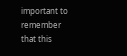important to remember that this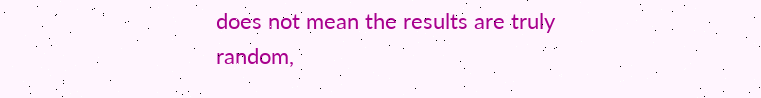does not mean the results are truly random,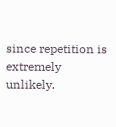since repetition is extremely unlikely.